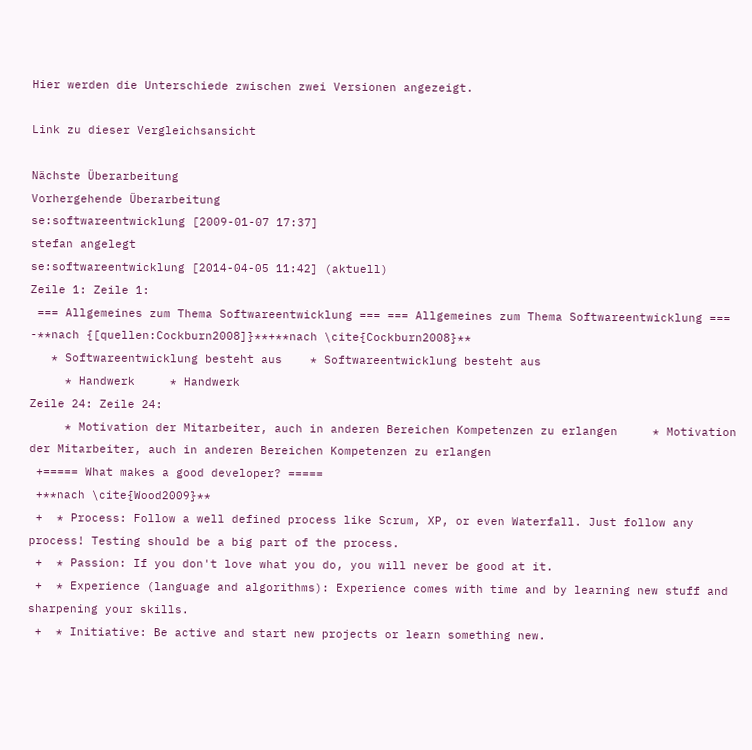Hier werden die Unterschiede zwischen zwei Versionen angezeigt.

Link zu dieser Vergleichsansicht

Nächste Überarbeitung
Vorhergehende Überarbeitung
se:softwareentwicklung [2009-01-07 17:37]
stefan angelegt
se:softwareentwicklung [2014-04-05 11:42] (aktuell)
Zeile 1: Zeile 1:
 === Allgemeines zum Thema Softwareentwicklung === === Allgemeines zum Thema Softwareentwicklung ===
-**nach {[quellen:Cockburn2008]}**+**nach \cite{Cockburn2008}**
   * Softwareentwicklung besteht aus    * Softwareentwicklung besteht aus
     * Handwerk     * Handwerk
Zeile 24: Zeile 24:
     * Motivation der Mitarbeiter, auch in anderen Bereichen Kompetenzen zu erlangen     * Motivation der Mitarbeiter, auch in anderen Bereichen Kompetenzen zu erlangen
 +===== What makes a good developer? =====
 +**nach \cite{Wood2009}**
 +  * Process: Follow a well defined process like Scrum, XP, or even Waterfall. Just follow any process! Testing should be a big part of the process.
 +  * Passion: If you don't love what you do, you will never be good at it.
 +  * Experience (language and algorithms): Experience comes with time and by learning new stuff and sharpening your skills.
 +  * Initiative: Be active and start new projects or learn something new.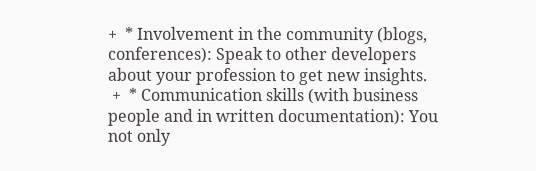+  * Involvement in the community (blogs, conferences): Speak to other developers about your profession to get new insights.
 +  * Communication skills (with business people and in written documentation): You not only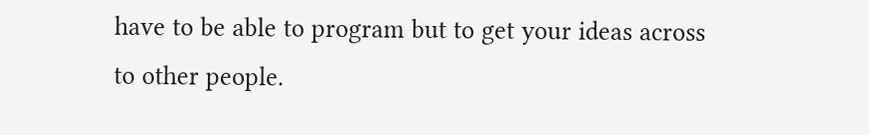have to be able to program but to get your ideas across to other people.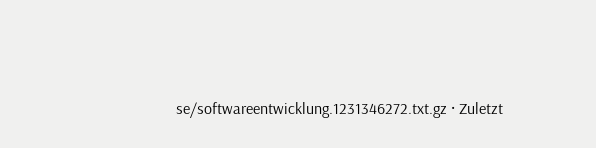se/softwareentwicklung.1231346272.txt.gz · Zuletzt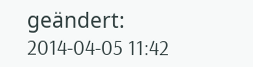geändert: 2014-04-05 11:42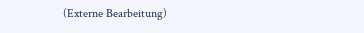(Externe Bearbeitung)